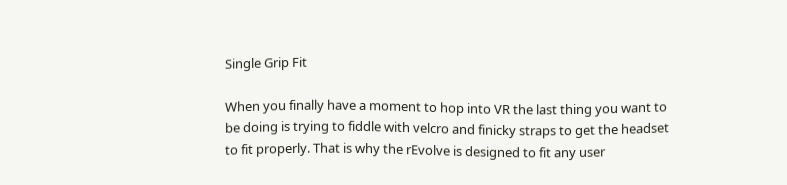Single Grip Fit

When you finally have a moment to hop into VR the last thing you want to be doing is trying to fiddle with velcro and finicky straps to get the headset to fit properly. That is why the rEvolve is designed to fit any user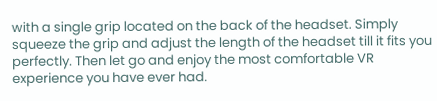with a single grip located on the back of the headset. Simply squeeze the grip and adjust the length of the headset till it fits you perfectly. Then let go and enjoy the most comfortable VR experience you have ever had.